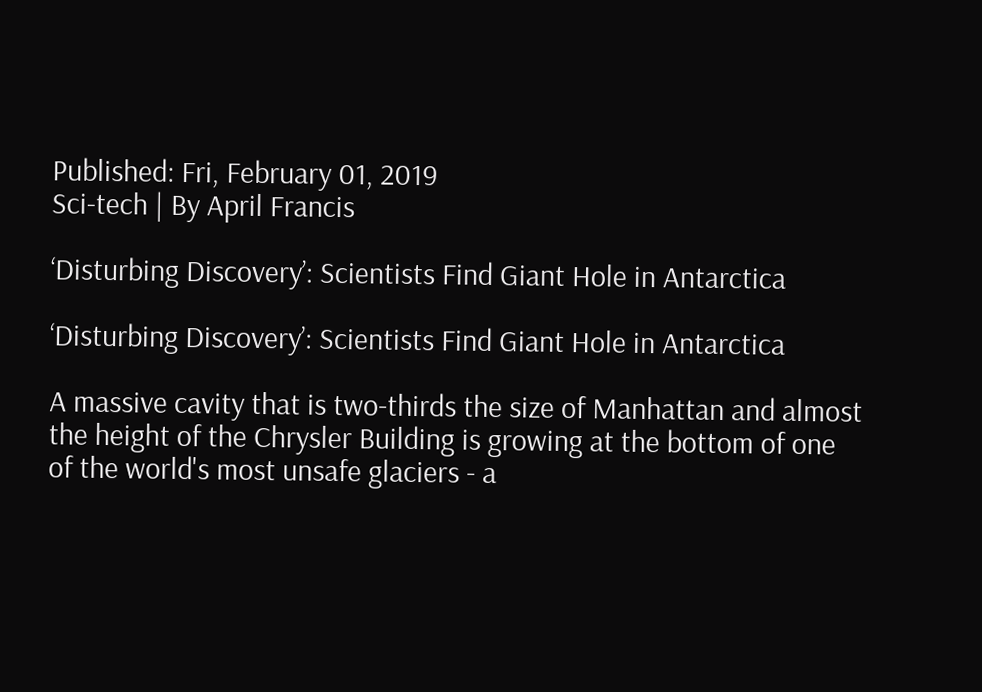Published: Fri, February 01, 2019
Sci-tech | By April Francis

‘Disturbing Discovery’: Scientists Find Giant Hole in Antarctica

‘Disturbing Discovery’: Scientists Find Giant Hole in Antarctica

A massive cavity that is two-thirds the size of Manhattan and almost the height of the Chrysler Building is growing at the bottom of one of the world's most unsafe glaciers - a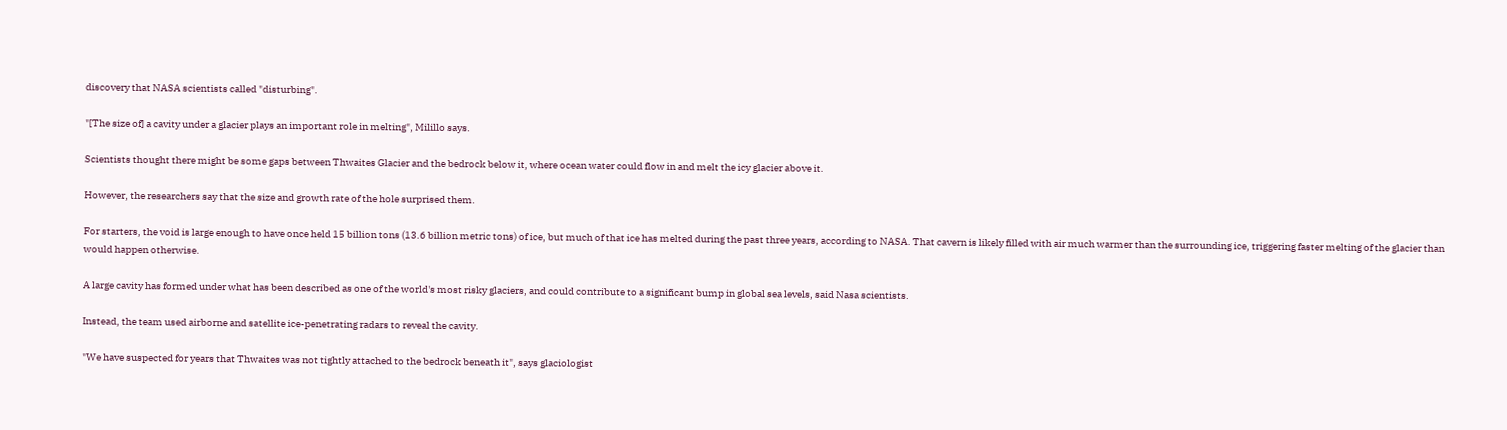discovery that NASA scientists called "disturbing".

"[The size of] a cavity under a glacier plays an important role in melting", Milillo says.

Scientists thought there might be some gaps between Thwaites Glacier and the bedrock below it, where ocean water could flow in and melt the icy glacier above it.

However, the researchers say that the size and growth rate of the hole surprised them.

For starters, the void is large enough to have once held 15 billion tons (13.6 billion metric tons) of ice, but much of that ice has melted during the past three years, according to NASA. That cavern is likely filled with air much warmer than the surrounding ice, triggering faster melting of the glacier than would happen otherwise.

A large cavity has formed under what has been described as one of the world's most risky glaciers, and could contribute to a significant bump in global sea levels, said Nasa scientists.

Instead, the team used airborne and satellite ice-penetrating radars to reveal the cavity.

"We have suspected for years that Thwaites was not tightly attached to the bedrock beneath it", says glaciologist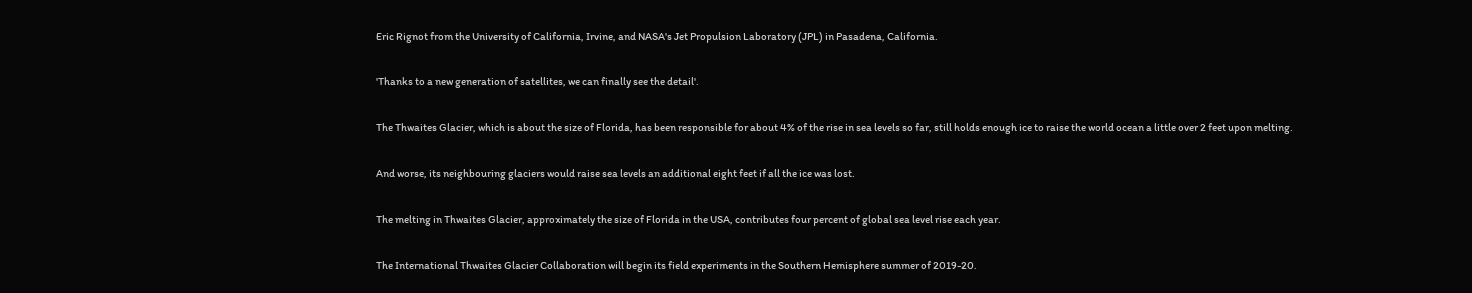Eric Rignot from the University of California, Irvine, and NASA's Jet Propulsion Laboratory (JPL) in Pasadena, California.

'Thanks to a new generation of satellites, we can finally see the detail'.

The Thwaites Glacier, which is about the size of Florida, has been responsible for about 4% of the rise in sea levels so far, still holds enough ice to raise the world ocean a little over 2 feet upon melting.

And worse, its neighbouring glaciers would raise sea levels an additional eight feet if all the ice was lost.

The melting in Thwaites Glacier, approximately the size of Florida in the USA, contributes four percent of global sea level rise each year.

The International Thwaites Glacier Collaboration will begin its field experiments in the Southern Hemisphere summer of 2019-20.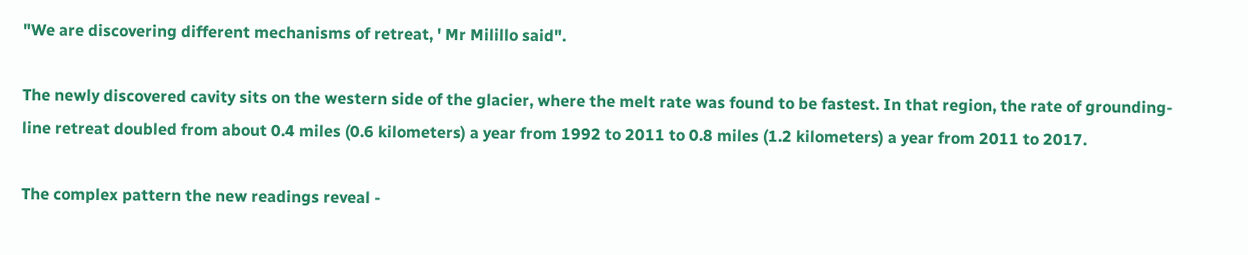"We are discovering different mechanisms of retreat, ' Mr Milillo said".

The newly discovered cavity sits on the western side of the glacier, where the melt rate was found to be fastest. In that region, the rate of grounding-line retreat doubled from about 0.4 miles (0.6 kilometers) a year from 1992 to 2011 to 0.8 miles (1.2 kilometers) a year from 2011 to 2017.

The complex pattern the new readings reveal -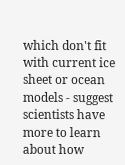which don't fit with current ice sheet or ocean models - suggest scientists have more to learn about how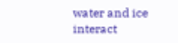water and ice interact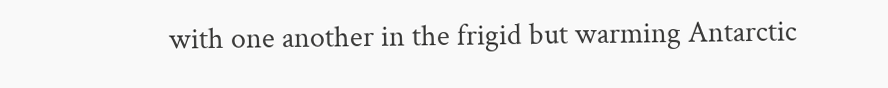with one another in the frigid but warming Antarctic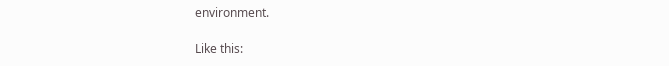environment.

Like this: